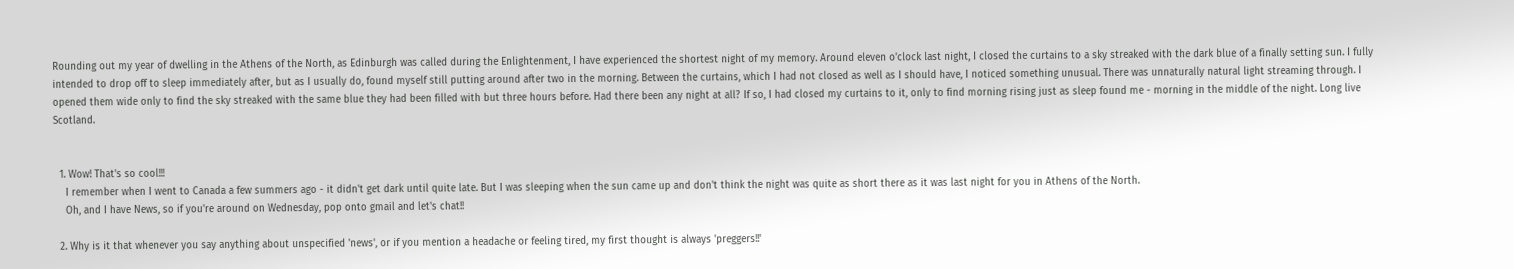Rounding out my year of dwelling in the Athens of the North, as Edinburgh was called during the Enlightenment, I have experienced the shortest night of my memory. Around eleven o'clock last night, I closed the curtains to a sky streaked with the dark blue of a finally setting sun. I fully intended to drop off to sleep immediately after, but as I usually do, found myself still putting around after two in the morning. Between the curtains, which I had not closed as well as I should have, I noticed something unusual. There was unnaturally natural light streaming through. I opened them wide only to find the sky streaked with the same blue they had been filled with but three hours before. Had there been any night at all? If so, I had closed my curtains to it, only to find morning rising just as sleep found me - morning in the middle of the night. Long live Scotland.


  1. Wow! That's so cool!!!
    I remember when I went to Canada a few summers ago - it didn't get dark until quite late. But I was sleeping when the sun came up and don't think the night was quite as short there as it was last night for you in Athens of the North.
    Oh, and I have News, so if you're around on Wednesday, pop onto gmail and let's chat!!

  2. Why is it that whenever you say anything about unspecified 'news', or if you mention a headache or feeling tired, my first thought is always 'preggers!!'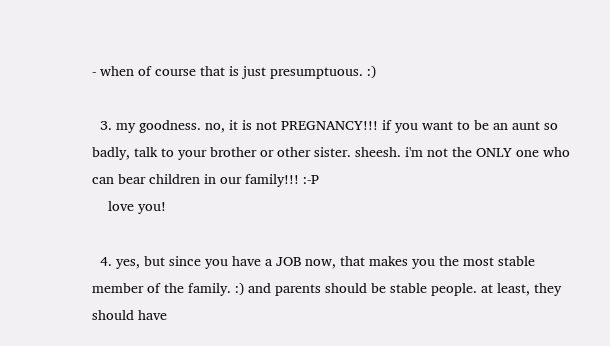- when of course that is just presumptuous. :)

  3. my goodness. no, it is not PREGNANCY!!! if you want to be an aunt so badly, talk to your brother or other sister. sheesh. i'm not the ONLY one who can bear children in our family!!! :-P
    love you!

  4. yes, but since you have a JOB now, that makes you the most stable member of the family. :) and parents should be stable people. at least, they should have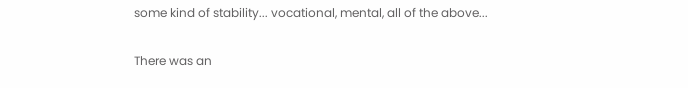some kind of stability... vocational, mental, all of the above...


There was an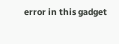error in this gadget